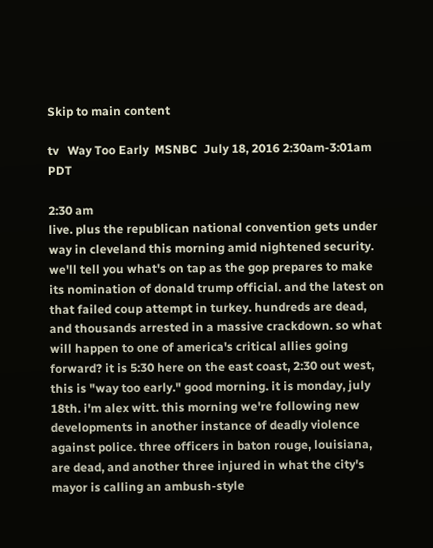Skip to main content

tv   Way Too Early  MSNBC  July 18, 2016 2:30am-3:01am PDT

2:30 am
live. plus the republican national convention gets under way in cleveland this morning amid nightened security. we'll tell you what's on tap as the gop prepares to make its nomination of donald trump official. and the latest on that failed coup attempt in turkey. hundreds are dead, and thousands arrested in a massive crackdown. so what will happen to one of america's critical allies going forward? it is 5:30 here on the east coast, 2:30 out west, this is "way too early." good morning. it is monday, july 18th. i'm alex witt. this morning we're following new developments in another instance of deadly violence against police. three officers in baton rouge, louisiana, are dead, and another three injured in what the city's mayor is calling an ambush-style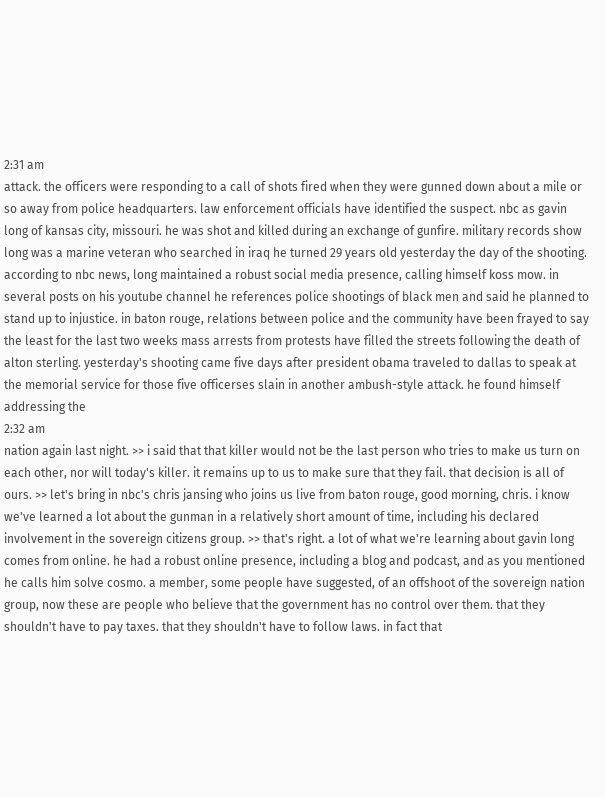2:31 am
attack. the officers were responding to a call of shots fired when they were gunned down about a mile or so away from police headquarters. law enforcement officials have identified the suspect. nbc as gavin long of kansas city, missouri. he was shot and killed during an exchange of gunfire. military records show long was a marine veteran who searched in iraq he turned 29 years old yesterday the day of the shooting. according to nbc news, long maintained a robust social media presence, calling himself koss mow. in several posts on his youtube channel he references police shootings of black men and said he planned to stand up to injustice. in baton rouge, relations between police and the community have been frayed to say the least for the last two weeks mass arrests from protests have filled the streets following the death of alton sterling. yesterday's shooting came five days after president obama traveled to dallas to speak at the memorial service for those five officerses slain in another ambush-style attack. he found himself addressing the
2:32 am
nation again last night. >> i said that that killer would not be the last person who tries to make us turn on each other, nor will today's killer. it remains up to us to make sure that they fail. that decision is all of ours. >> let's bring in nbc's chris jansing who joins us live from baton rouge, good morning, chris. i know we've learned a lot about the gunman in a relatively short amount of time, including his declared involvement in the sovereign citizens group. >> that's right. a lot of what we're learning about gavin long comes from online. he had a robust online presence, including a blog and podcast, and as you mentioned he calls him solve cosmo. a member, some people have suggested, of an offshoot of the sovereign nation group, now these are people who believe that the government has no control over them. that they shouldn't have to pay taxes. that they shouldn't have to follow laws. in fact that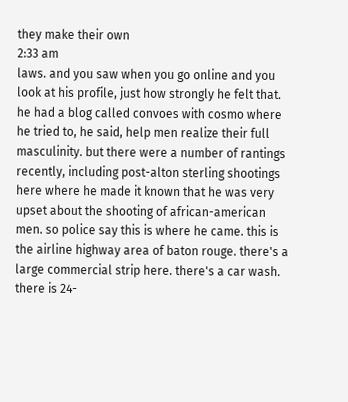they make their own
2:33 am
laws. and you saw when you go online and you look at his profile, just how strongly he felt that. he had a blog called convoes with cosmo where he tried to, he said, help men realize their full masculinity. but there were a number of rantings recently, including post-alton sterling shootings here where he made it known that he was very upset about the shooting of african-american men. so police say this is where he came. this is the airline highway area of baton rouge. there's a large commercial strip here. there's a car wash. there is 24-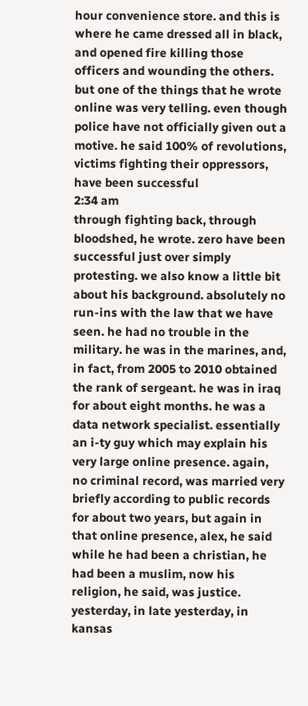hour convenience store. and this is where he came dressed all in black, and opened fire killing those officers and wounding the others. but one of the things that he wrote online was very telling. even though police have not officially given out a motive. he said 100% of revolutions, victims fighting their oppressors, have been successful
2:34 am
through fighting back, through bloodshed, he wrote. zero have been successful just over simply protesting. we also know a little bit about his background. absolutely no run-ins with the law that we have seen. he had no trouble in the military. he was in the marines, and, in fact, from 2005 to 2010 obtained the rank of sergeant. he was in iraq for about eight months. he was a data network specialist. essentially an i-ty guy which may explain his very large online presence. again, no criminal record, was married very briefly according to public records for about two years, but again in that online presence, alex, he said while he had been a christian, he had been a muslim, now his religion, he said, was justice. yesterday, in late yesterday, in kansas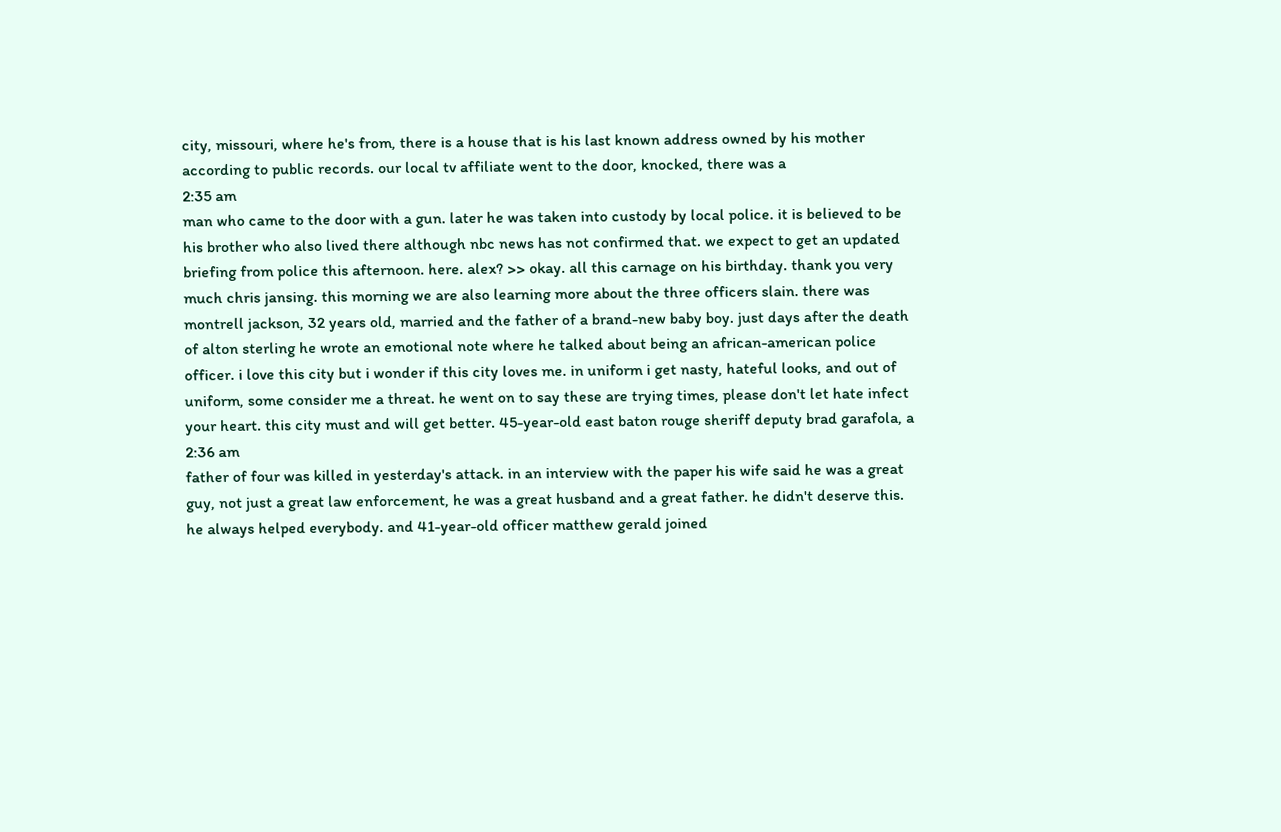city, missouri, where he's from, there is a house that is his last known address owned by his mother according to public records. our local tv affiliate went to the door, knocked, there was a
2:35 am
man who came to the door with a gun. later he was taken into custody by local police. it is believed to be his brother who also lived there although nbc news has not confirmed that. we expect to get an updated briefing from police this afternoon. here. alex? >> okay. all this carnage on his birthday. thank you very much chris jansing. this morning we are also learning more about the three officers slain. there was montrell jackson, 32 years old, married and the father of a brand-new baby boy. just days after the death of alton sterling he wrote an emotional note where he talked about being an african-american police officer. i love this city but i wonder if this city loves me. in uniform i get nasty, hateful looks, and out of uniform, some consider me a threat. he went on to say these are trying times, please don't let hate infect your heart. this city must and will get better. 45-year-old east baton rouge sheriff deputy brad garafola, a
2:36 am
father of four was killed in yesterday's attack. in an interview with the paper his wife said he was a great guy, not just a great law enforcement, he was a great husband and a great father. he didn't deserve this. he always helped everybody. and 41-year-old officer matthew gerald joined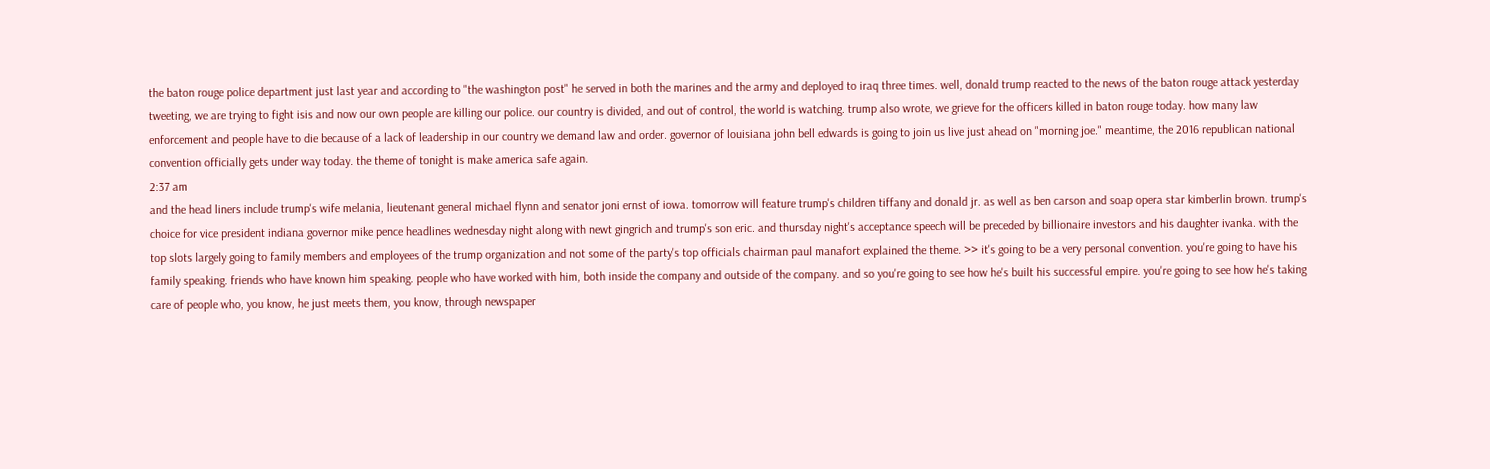the baton rouge police department just last year and according to "the washington post" he served in both the marines and the army and deployed to iraq three times. well, donald trump reacted to the news of the baton rouge attack yesterday tweeting, we are trying to fight isis and now our own people are killing our police. our country is divided, and out of control, the world is watching. trump also wrote, we grieve for the officers killed in baton rouge today. how many law enforcement and people have to die because of a lack of leadership in our country we demand law and order. governor of louisiana john bell edwards is going to join us live just ahead on "morning joe." meantime, the 2016 republican national convention officially gets under way today. the theme of tonight is make america safe again.
2:37 am
and the head liners include trump's wife melania, lieutenant general michael flynn and senator joni ernst of iowa. tomorrow will feature trump's children tiffany and donald jr. as well as ben carson and soap opera star kimberlin brown. trump's choice for vice president indiana governor mike pence headlines wednesday night along with newt gingrich and trump's son eric. and thursday night's acceptance speech will be preceded by billionaire investors and his daughter ivanka. with the top slots largely going to family members and employees of the trump organization and not some of the party's top officials chairman paul manafort explained the theme. >> it's going to be a very personal convention. you're going to have his family speaking. friends who have known him speaking. people who have worked with him, both inside the company and outside of the company. and so you're going to see how he's built his successful empire. you're going to see how he's taking care of people who, you know, he just meets them, you know, through newspaper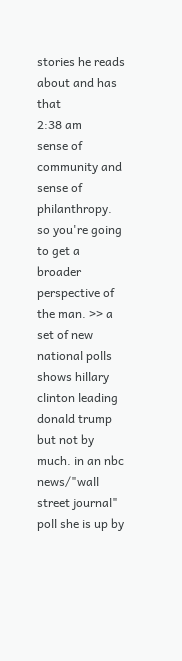stories he reads about and has that
2:38 am
sense of community and sense of philanthropy. so you're going to get a broader perspective of the man. >> a set of new national polls shows hillary clinton leading donald trump but not by much. in an nbc news/"wall street journal" poll she is up by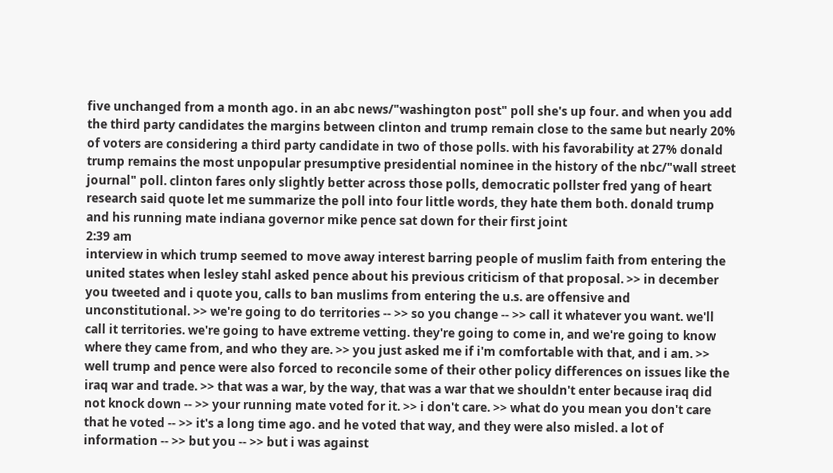five unchanged from a month ago. in an abc news/"washington post" poll she's up four. and when you add the third party candidates the margins between clinton and trump remain close to the same but nearly 20% of voters are considering a third party candidate in two of those polls. with his favorability at 27% donald trump remains the most unpopular presumptive presidential nominee in the history of the nbc/"wall street journal" poll. clinton fares only slightly better across those polls, democratic pollster fred yang of heart research said quote let me summarize the poll into four little words, they hate them both. donald trump and his running mate indiana governor mike pence sat down for their first joint
2:39 am
interview in which trump seemed to move away interest barring people of muslim faith from entering the united states when lesley stahl asked pence about his previous criticism of that proposal. >> in december you tweeted and i quote you, calls to ban muslims from entering the u.s. are offensive and unconstitutional. >> we're going to do territories -- >> so you change -- >> call it whatever you want. we'll call it territories. we're going to have extreme vetting. they're going to come in, and we're going to know where they came from, and who they are. >> you just asked me if i'm comfortable with that, and i am. >> well trump and pence were also forced to reconcile some of their other policy differences on issues like the iraq war and trade. >> that was a war, by the way, that was a war that we shouldn't enter because iraq did not knock down -- >> your running mate voted for it. >> i don't care. >> what do you mean you don't care that he voted -- >> it's a long time ago. and he voted that way, and they were also misled. a lot of information -- >> but you -- >> but i was against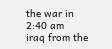the war in
2:40 am
iraq from the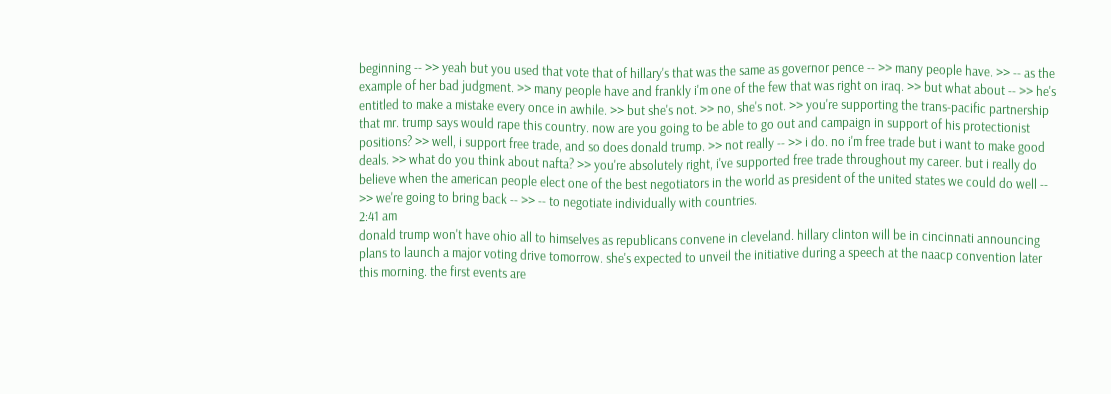beginning -- >> yeah but you used that vote that of hillary's that was the same as governor pence -- >> many people have. >> -- as the example of her bad judgment. >> many people have and frankly i'm one of the few that was right on iraq. >> but what about -- >> he's entitled to make a mistake every once in awhile. >> but she's not. >> no, she's not. >> you're supporting the trans-pacific partnership that mr. trump says would rape this country. now are you going to be able to go out and campaign in support of his protectionist positions? >> well, i support free trade, and so does donald trump. >> not really -- >> i do. no i'm free trade but i want to make good deals. >> what do you think about nafta? >> you're absolutely right, i've supported free trade throughout my career. but i really do believe when the american people elect one of the best negotiators in the world as president of the united states we could do well -- >> we're going to bring back -- >> -- to negotiate individually with countries.
2:41 am
donald trump won't have ohio all to himselves as republicans convene in cleveland. hillary clinton will be in cincinnati announcing plans to launch a major voting drive tomorrow. she's expected to unveil the initiative during a speech at the naacp convention later this morning. the first events are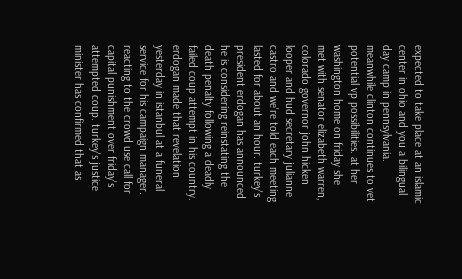expected to take place at an islamic center in ohio and you a bilingual day camp in pennsylvania. meanwhile clinton continues to vet potential vp possibilities. at her washington home on friday she met with senator elizabeth warren, colorado governor john hicken looper and hud secretary julianne castro and we're told each meeting lasted for about an hour. turkey's president erdogan has announced he is considering reinstating the death penalty following a deadly failed coup attempt in his country. erdogan made that revelation yesterday in istanbul at a funeral service for his campaign manager. reacting to the crowd use call for capital punishment over friday's attempted coup. turkey's justice minister has confirmed that as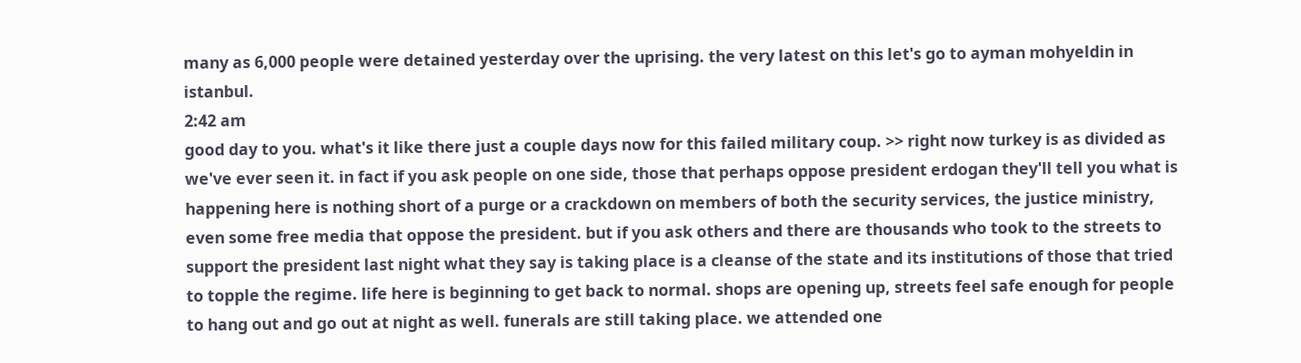many as 6,000 people were detained yesterday over the uprising. the very latest on this let's go to ayman mohyeldin in istanbul.
2:42 am
good day to you. what's it like there just a couple days now for this failed military coup. >> right now turkey is as divided as we've ever seen it. in fact if you ask people on one side, those that perhaps oppose president erdogan they'll tell you what is happening here is nothing short of a purge or a crackdown on members of both the security services, the justice ministry, even some free media that oppose the president. but if you ask others and there are thousands who took to the streets to support the president last night what they say is taking place is a cleanse of the state and its institutions of those that tried to topple the regime. life here is beginning to get back to normal. shops are opening up, streets feel safe enough for people to hang out and go out at night as well. funerals are still taking place. we attended one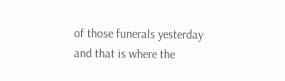of those funerals yesterday and that is where the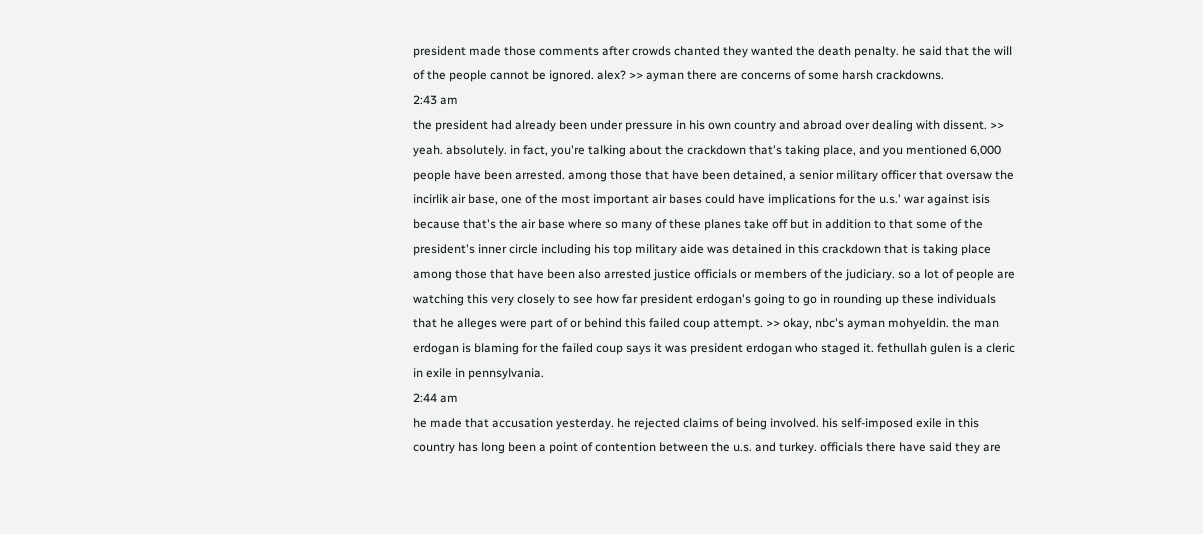president made those comments after crowds chanted they wanted the death penalty. he said that the will of the people cannot be ignored. alex? >> ayman there are concerns of some harsh crackdowns.
2:43 am
the president had already been under pressure in his own country and abroad over dealing with dissent. >> yeah. absolutely. in fact, you're talking about the crackdown that's taking place, and you mentioned 6,000 people have been arrested. among those that have been detained, a senior military officer that oversaw the incirlik air base, one of the most important air bases could have implications for the u.s.' war against isis because that's the air base where so many of these planes take off but in addition to that some of the president's inner circle including his top military aide was detained in this crackdown that is taking place among those that have been also arrested justice officials or members of the judiciary. so a lot of people are watching this very closely to see how far president erdogan's going to go in rounding up these individuals that he alleges were part of or behind this failed coup attempt. >> okay, nbc's ayman mohyeldin. the man erdogan is blaming for the failed coup says it was president erdogan who staged it. fethullah gulen is a cleric in exile in pennsylvania.
2:44 am
he made that accusation yesterday. he rejected claims of being involved. his self-imposed exile in this country has long been a point of contention between the u.s. and turkey. officials there have said they are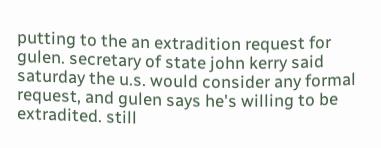putting to the an extradition request for gulen. secretary of state john kerry said saturday the u.s. would consider any formal request, and gulen says he's willing to be extradited. still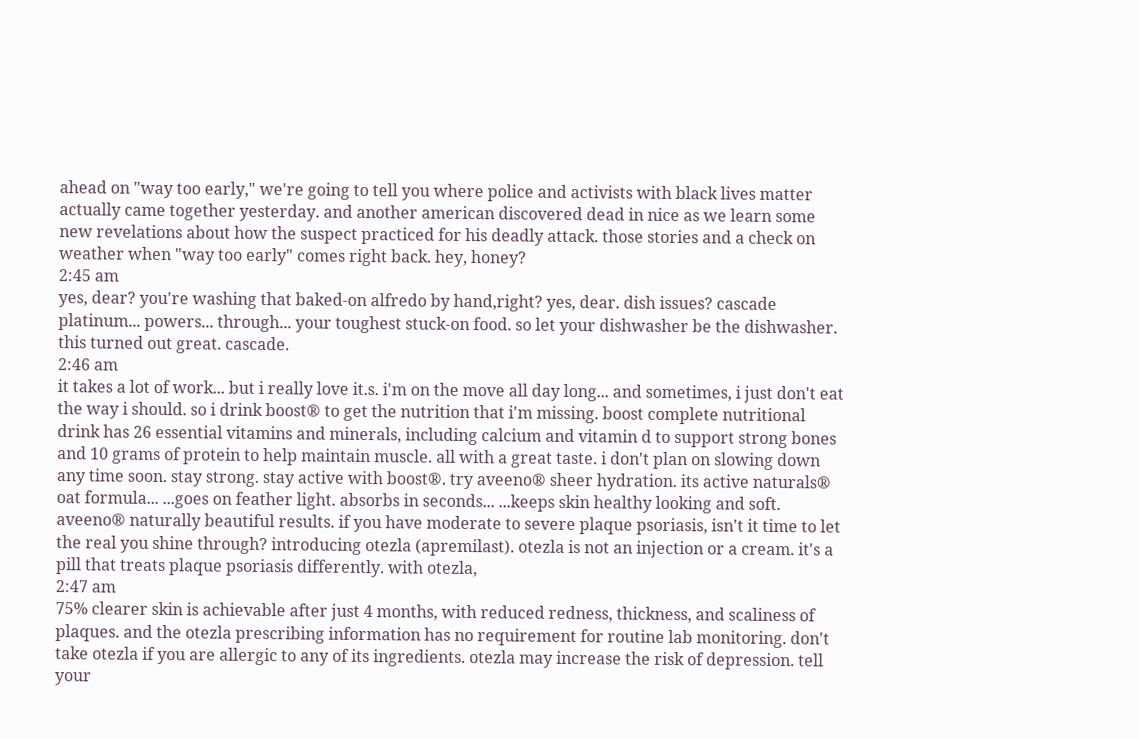ahead on "way too early," we're going to tell you where police and activists with black lives matter actually came together yesterday. and another american discovered dead in nice as we learn some new revelations about how the suspect practiced for his deadly attack. those stories and a check on weather when "way too early" comes right back. hey, honey?
2:45 am
yes, dear? you're washing that baked-on alfredo by hand,right? yes, dear. dish issues? cascade platinum... powers... through... your toughest stuck-on food. so let your dishwasher be the dishwasher. this turned out great. cascade.
2:46 am
it takes a lot of work... but i really love it.s. i'm on the move all day long... and sometimes, i just don't eat the way i should. so i drink boost® to get the nutrition that i'm missing. boost complete nutritional drink has 26 essential vitamins and minerals, including calcium and vitamin d to support strong bones and 10 grams of protein to help maintain muscle. all with a great taste. i don't plan on slowing down any time soon. stay strong. stay active with boost®. try aveeno® sheer hydration. its active naturals® oat formula... ...goes on feather light. absorbs in seconds... ...keeps skin healthy looking and soft. aveeno® naturally beautiful results. if you have moderate to severe plaque psoriasis, isn't it time to let the real you shine through? introducing otezla (apremilast). otezla is not an injection or a cream. it's a pill that treats plaque psoriasis differently. with otezla,
2:47 am
75% clearer skin is achievable after just 4 months, with reduced redness, thickness, and scaliness of plaques. and the otezla prescribing information has no requirement for routine lab monitoring. don't take otezla if you are allergic to any of its ingredients. otezla may increase the risk of depression. tell your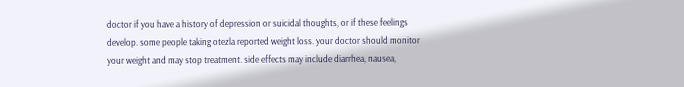doctor if you have a history of depression or suicidal thoughts, or if these feelings develop. some people taking otezla reported weight loss. your doctor should monitor your weight and may stop treatment. side effects may include diarrhea, nausea,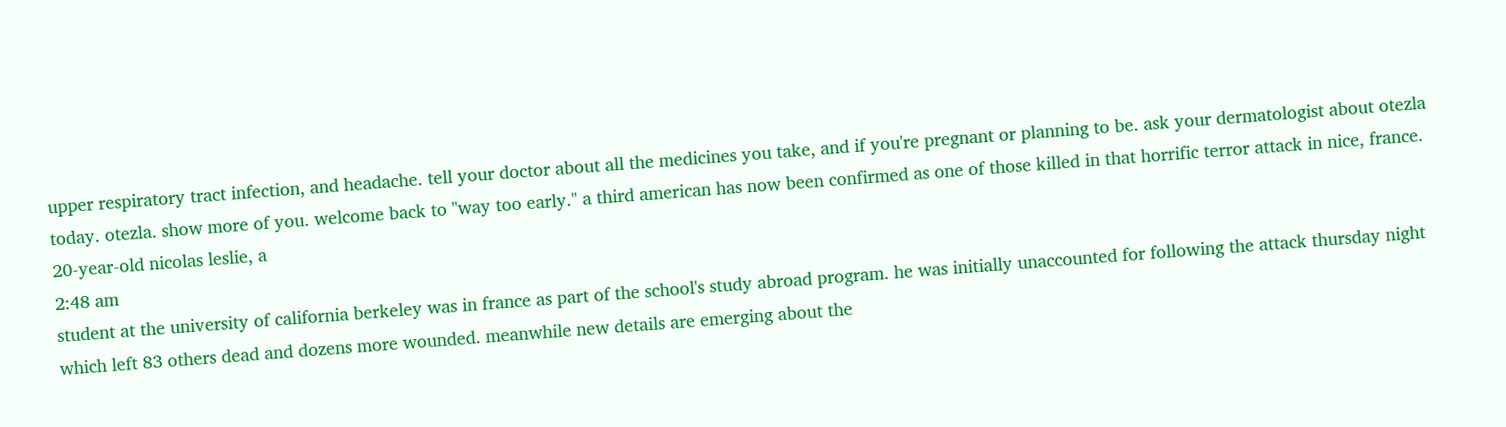upper respiratory tract infection, and headache. tell your doctor about all the medicines you take, and if you're pregnant or planning to be. ask your dermatologist about otezla today. otezla. show more of you. welcome back to "way too early." a third american has now been confirmed as one of those killed in that horrific terror attack in nice, france. 20-year-old nicolas leslie, a
2:48 am
student at the university of california berkeley was in france as part of the school's study abroad program. he was initially unaccounted for following the attack thursday night which left 83 others dead and dozens more wounded. meanwhile new details are emerging about the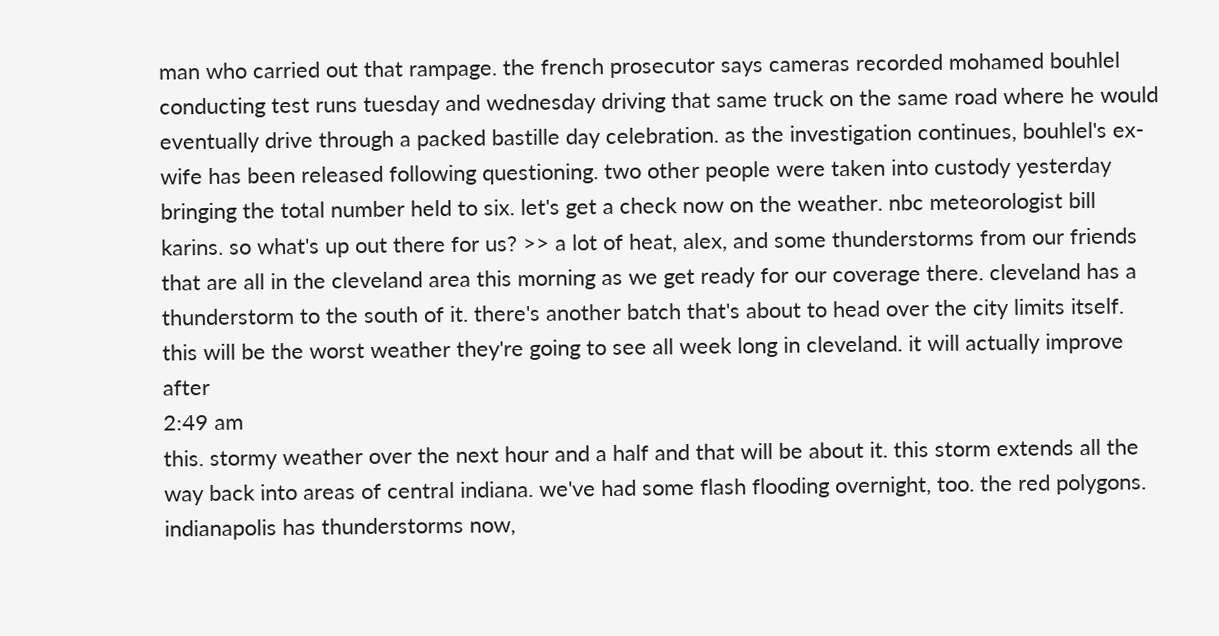man who carried out that rampage. the french prosecutor says cameras recorded mohamed bouhlel conducting test runs tuesday and wednesday driving that same truck on the same road where he would eventually drive through a packed bastille day celebration. as the investigation continues, bouhlel's ex-wife has been released following questioning. two other people were taken into custody yesterday bringing the total number held to six. let's get a check now on the weather. nbc meteorologist bill karins. so what's up out there for us? >> a lot of heat, alex, and some thunderstorms from our friends that are all in the cleveland area this morning as we get ready for our coverage there. cleveland has a thunderstorm to the south of it. there's another batch that's about to head over the city limits itself. this will be the worst weather they're going to see all week long in cleveland. it will actually improve after
2:49 am
this. stormy weather over the next hour and a half and that will be about it. this storm extends all the way back into areas of central indiana. we've had some flash flooding overnight, too. the red polygons. indianapolis has thunderstorms now,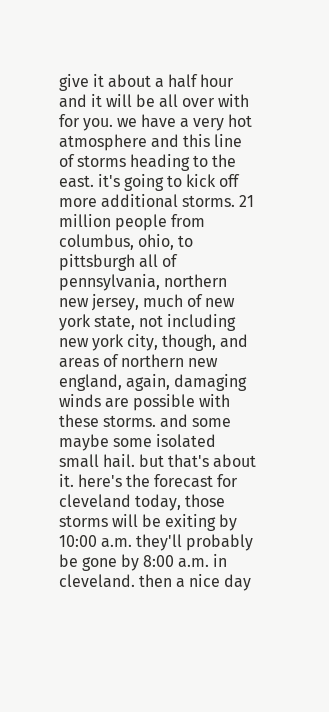give it about a half hour and it will be all over with for you. we have a very hot atmosphere and this line of storms heading to the east. it's going to kick off more additional storms. 21 million people from columbus, ohio, to pittsburgh all of pennsylvania, northern new jersey, much of new york state, not including new york city, though, and areas of northern new england, again, damaging winds are possible with these storms. and some maybe some isolated small hail. but that's about it. here's the forecast for cleveland today, those storms will be exiting by 10:00 a.m. they'll probably be gone by 8:00 a.m. in cleveland. then a nice day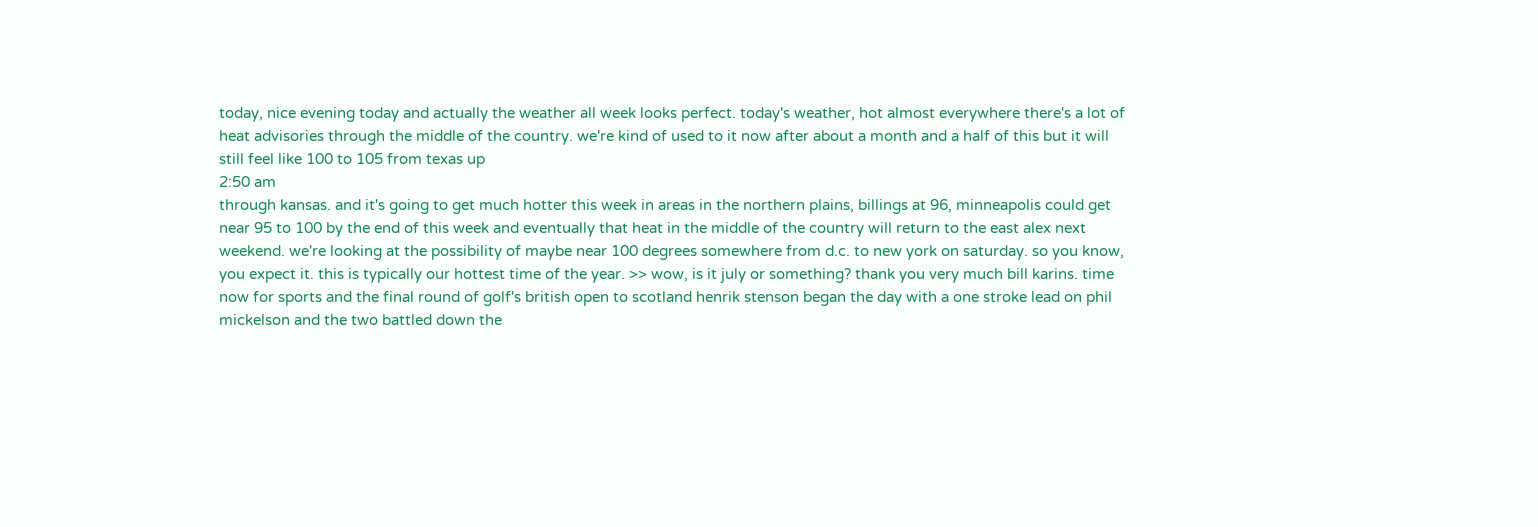today, nice evening today and actually the weather all week looks perfect. today's weather, hot almost everywhere there's a lot of heat advisories through the middle of the country. we're kind of used to it now after about a month and a half of this but it will still feel like 100 to 105 from texas up
2:50 am
through kansas. and it's going to get much hotter this week in areas in the northern plains, billings at 96, minneapolis could get near 95 to 100 by the end of this week and eventually that heat in the middle of the country will return to the east alex next weekend. we're looking at the possibility of maybe near 100 degrees somewhere from d.c. to new york on saturday. so you know, you expect it. this is typically our hottest time of the year. >> wow, is it july or something? thank you very much bill karins. time now for sports and the final round of golf's british open to scotland henrik stenson began the day with a one stroke lead on phil mickelson and the two battled down the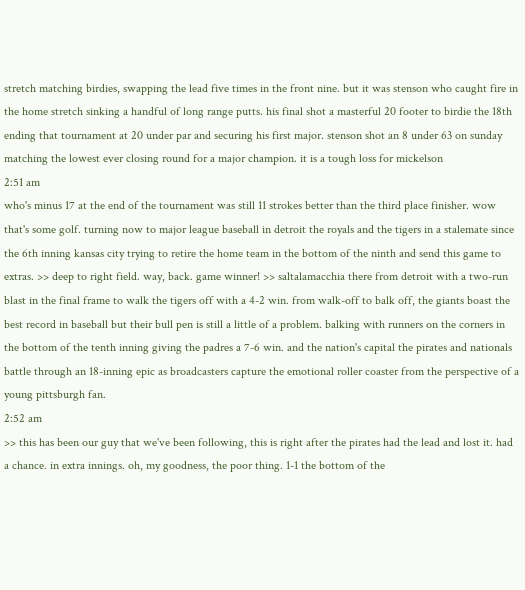stretch matching birdies, swapping the lead five times in the front nine. but it was stenson who caught fire in the home stretch sinking a handful of long range putts. his final shot a masterful 20 footer to birdie the 18th ending that tournament at 20 under par and securing his first major. stenson shot an 8 under 63 on sunday matching the lowest ever closing round for a major champion. it is a tough loss for mickelson
2:51 am
who's minus 17 at the end of the tournament was still 11 strokes better than the third place finisher. wow that's some golf. turning now to major league baseball in detroit the royals and the tigers in a stalemate since the 6th inning kansas city trying to retire the home team in the bottom of the ninth and send this game to extras. >> deep to right field. way, back. game winner! >> saltalamacchia there from detroit with a two-run blast in the final frame to walk the tigers off with a 4-2 win. from walk-off to balk off, the giants boast the best record in baseball but their bull pen is still a little of a problem. balking with runners on the corners in the bottom of the tenth inning giving the padres a 7-6 win. and the nation's capital the pirates and nationals battle through an 18-inning epic as broadcasters capture the emotional roller coaster from the perspective of a young pittsburgh fan.
2:52 am
>> this has been our guy that we've been following, this is right after the pirates had the lead and lost it. had a chance. in extra innings. oh, my goodness, the poor thing. 1-1 the bottom of the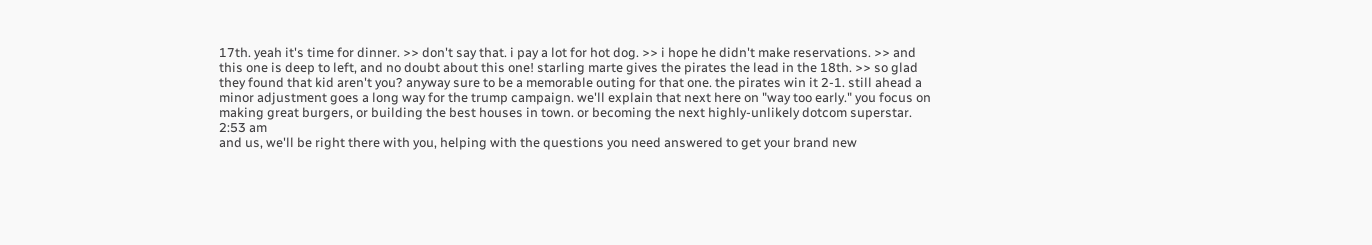17th. yeah it's time for dinner. >> don't say that. i pay a lot for hot dog. >> i hope he didn't make reservations. >> and this one is deep to left, and no doubt about this one! starling marte gives the pirates the lead in the 18th. >> so glad they found that kid aren't you? anyway sure to be a memorable outing for that one. the pirates win it 2-1. still ahead a minor adjustment goes a long way for the trump campaign. we'll explain that next here on "way too early." you focus on making great burgers, or building the best houses in town. or becoming the next highly-unlikely dotcom superstar.
2:53 am
and us, we'll be right there with you, helping with the questions you need answered to get your brand new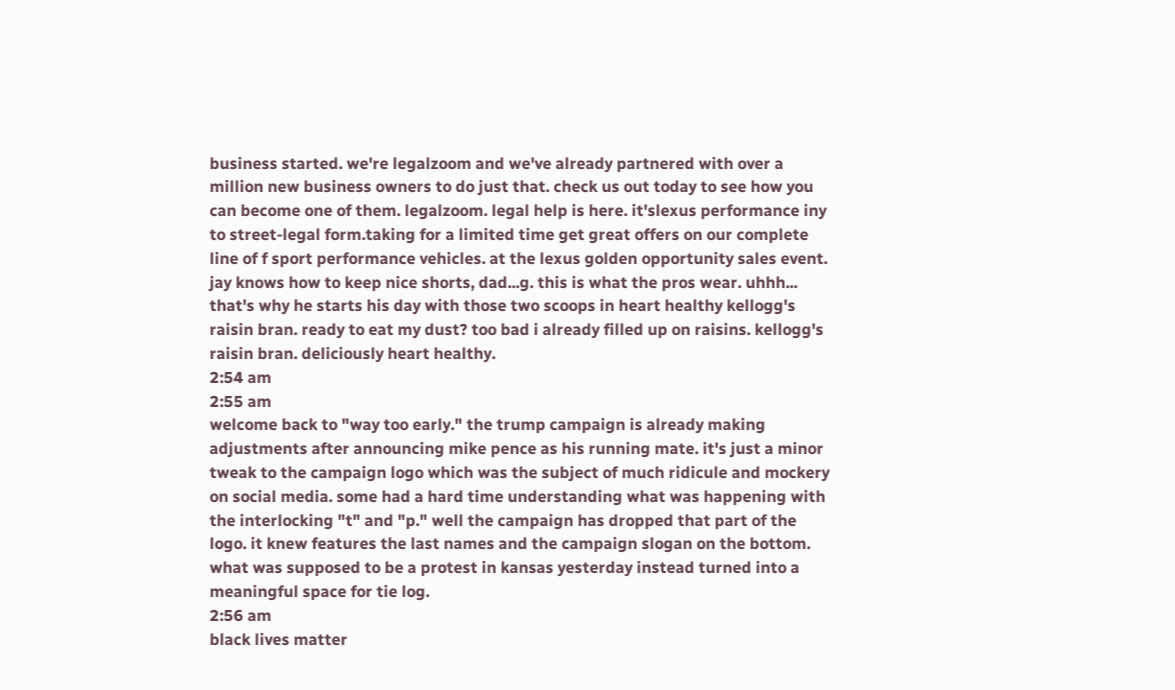business started. we're legalzoom and we've already partnered with over a million new business owners to do just that. check us out today to see how you can become one of them. legalzoom. legal help is here. it'slexus performance iny to street-legal form.taking for a limited time get great offers on our complete line of f sport performance vehicles. at the lexus golden opportunity sales event. jay knows how to keep nice shorts, dad...g. this is what the pros wear. uhhh... that's why he starts his day with those two scoops in heart healthy kellogg's raisin bran. ready to eat my dust? too bad i already filled up on raisins. kellogg's raisin bran. deliciously heart healthy.
2:54 am
2:55 am
welcome back to "way too early." the trump campaign is already making adjustments after announcing mike pence as his running mate. it's just a minor tweak to the campaign logo which was the subject of much ridicule and mockery on social media. some had a hard time understanding what was happening with the interlocking "t" and "p." well the campaign has dropped that part of the logo. it knew features the last names and the campaign slogan on the bottom. what was supposed to be a protest in kansas yesterday instead turned into a meaningful space for tie log.
2:56 am
black lives matter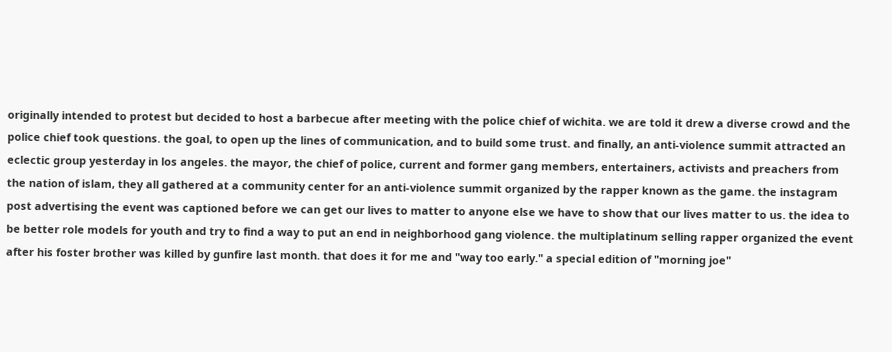originally intended to protest but decided to host a barbecue after meeting with the police chief of wichita. we are told it drew a diverse crowd and the police chief took questions. the goal, to open up the lines of communication, and to build some trust. and finally, an anti-violence summit attracted an eclectic group yesterday in los angeles. the mayor, the chief of police, current and former gang members, entertainers, activists and preachers from the nation of islam, they all gathered at a community center for an anti-violence summit organized by the rapper known as the game. the instagram post advertising the event was captioned before we can get our lives to matter to anyone else we have to show that our lives matter to us. the idea to be better role models for youth and try to find a way to put an end in neighborhood gang violence. the multiplatinum selling rapper organized the event after his foster brother was killed by gunfire last month. that does it for me and "way too early." a special edition of "morning joe"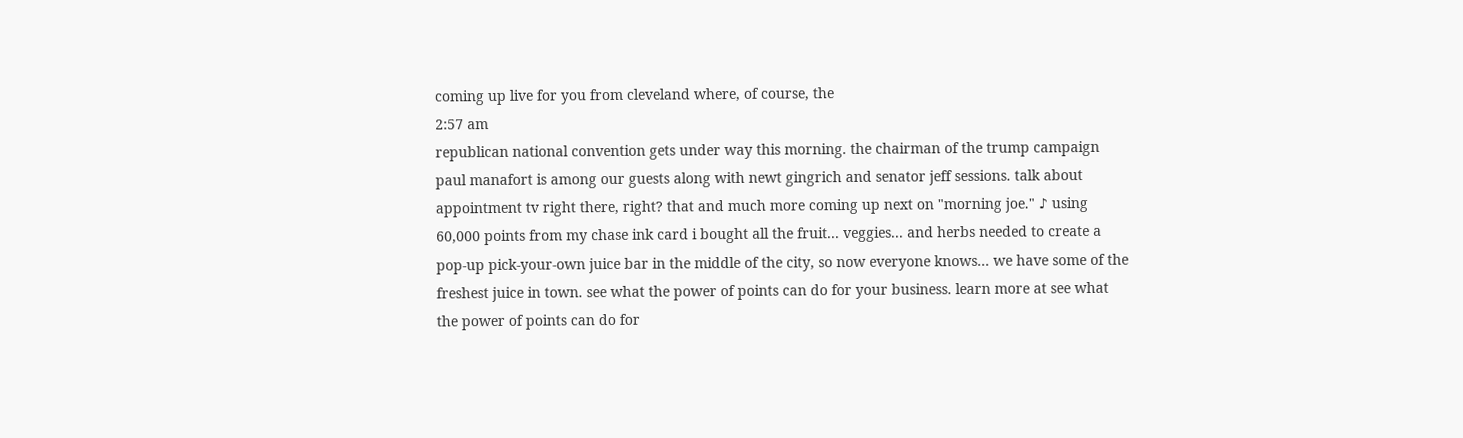coming up live for you from cleveland where, of course, the
2:57 am
republican national convention gets under way this morning. the chairman of the trump campaign paul manafort is among our guests along with newt gingrich and senator jeff sessions. talk about appointment tv right there, right? that and much more coming up next on "morning joe." ♪ using 60,000 points from my chase ink card i bought all the fruit... veggies... and herbs needed to create a pop-up pick-your-own juice bar in the middle of the city, so now everyone knows... we have some of the freshest juice in town. see what the power of points can do for your business. learn more at see what the power of points can do for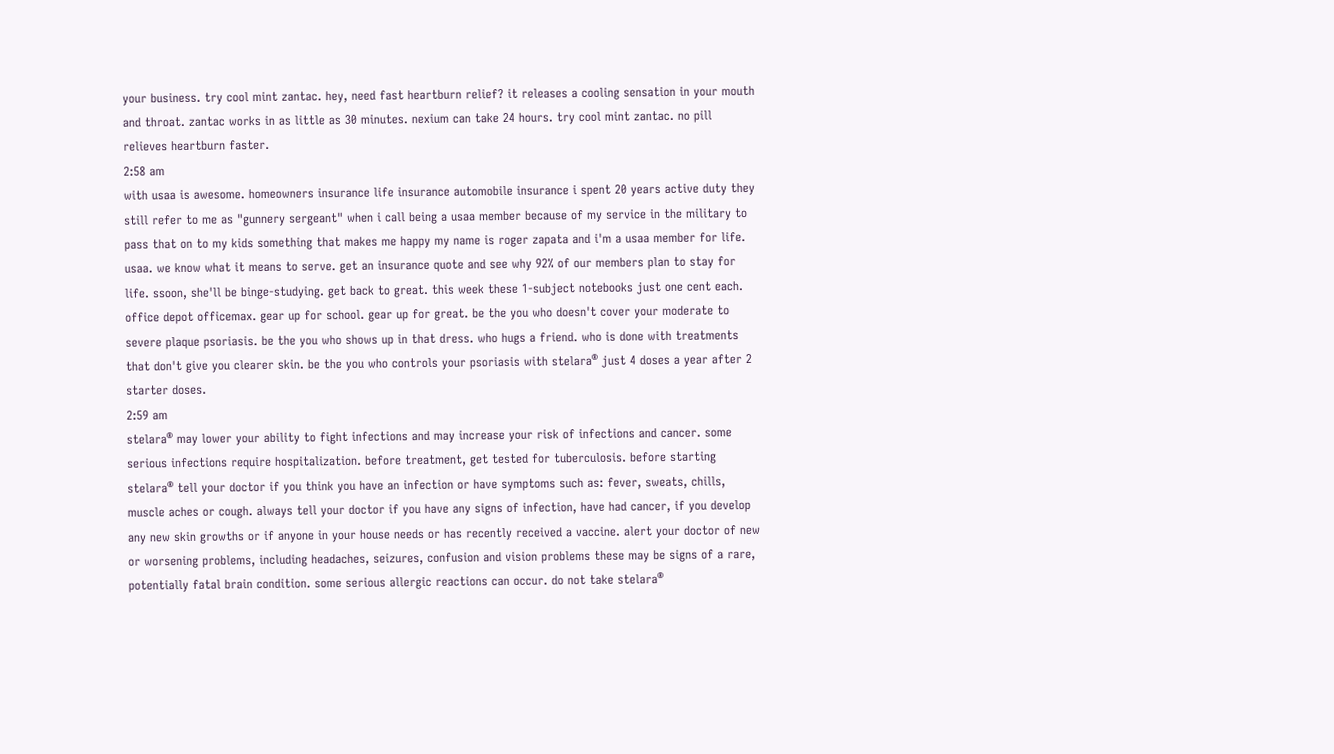your business. try cool mint zantac. hey, need fast heartburn relief? it releases a cooling sensation in your mouth and throat. zantac works in as little as 30 minutes. nexium can take 24 hours. try cool mint zantac. no pill relieves heartburn faster.
2:58 am
with usaa is awesome. homeowners insurance life insurance automobile insurance i spent 20 years active duty they still refer to me as "gunnery sergeant" when i call being a usaa member because of my service in the military to pass that on to my kids something that makes me happy my name is roger zapata and i'm a usaa member for life. usaa. we know what it means to serve. get an insurance quote and see why 92% of our members plan to stay for life. ssoon, she'll be binge-studying. get back to great. this week these 1-subject notebooks just one cent each. office depot officemax. gear up for school. gear up for great. be the you who doesn't cover your moderate to severe plaque psoriasis. be the you who shows up in that dress. who hugs a friend. who is done with treatments that don't give you clearer skin. be the you who controls your psoriasis with stelara® just 4 doses a year after 2 starter doses.
2:59 am
stelara® may lower your ability to fight infections and may increase your risk of infections and cancer. some serious infections require hospitalization. before treatment, get tested for tuberculosis. before starting stelara® tell your doctor if you think you have an infection or have symptoms such as: fever, sweats, chills, muscle aches or cough. always tell your doctor if you have any signs of infection, have had cancer, if you develop any new skin growths or if anyone in your house needs or has recently received a vaccine. alert your doctor of new or worsening problems, including headaches, seizures, confusion and vision problems these may be signs of a rare, potentially fatal brain condition. some serious allergic reactions can occur. do not take stelara®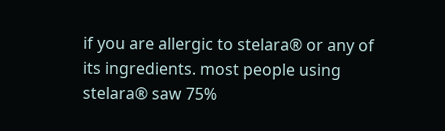if you are allergic to stelara® or any of its ingredients. most people using stelara® saw 75%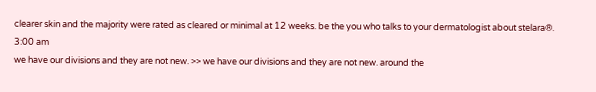clearer skin and the majority were rated as cleared or minimal at 12 weeks. be the you who talks to your dermatologist about stelara®.
3:00 am
we have our divisions and they are not new. >> we have our divisions and they are not new. around the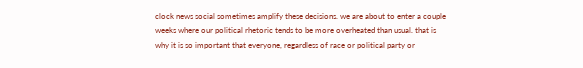clock news social sometimes amplify these decisions. we are about to enter a couple weeks where our political rhetoric tends to be more overheated than usual. that is why it is so important that everyone, regardless of race or political party or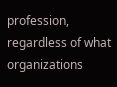profession, regardless of what organizations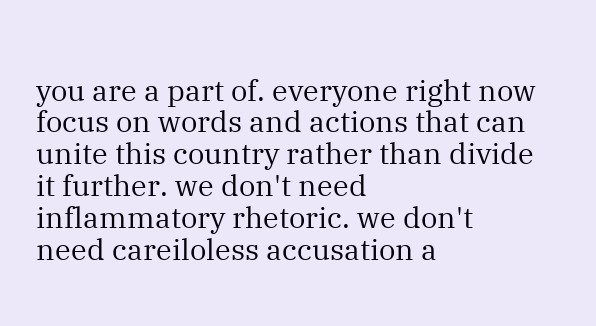you are a part of. everyone right now focus on words and actions that can unite this country rather than divide it further. we don't need inflammatory rhetoric. we don't need careiloless accusation a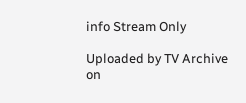info Stream Only

Uploaded by TV Archive on